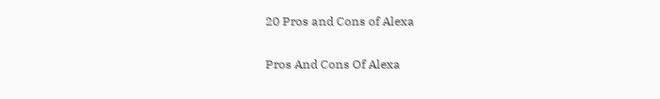20 Pros and Cons of Alexa

Pros And Cons Of Alexa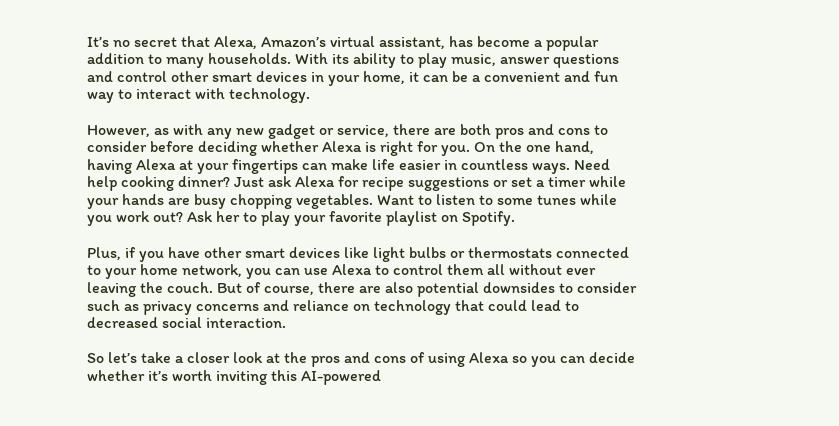It’s no secret that Alexa, Amazon’s virtual assistant, has become a popular addition to many households. With its ability to play music, answer questions and control other smart devices in your home, it can be a convenient and fun way to interact with technology.

However, as with any new gadget or service, there are both pros and cons to consider before deciding whether Alexa is right for you. On the one hand, having Alexa at your fingertips can make life easier in countless ways. Need help cooking dinner? Just ask Alexa for recipe suggestions or set a timer while your hands are busy chopping vegetables. Want to listen to some tunes while you work out? Ask her to play your favorite playlist on Spotify.

Plus, if you have other smart devices like light bulbs or thermostats connected to your home network, you can use Alexa to control them all without ever leaving the couch. But of course, there are also potential downsides to consider such as privacy concerns and reliance on technology that could lead to decreased social interaction.

So let’s take a closer look at the pros and cons of using Alexa so you can decide whether it’s worth inviting this AI-powered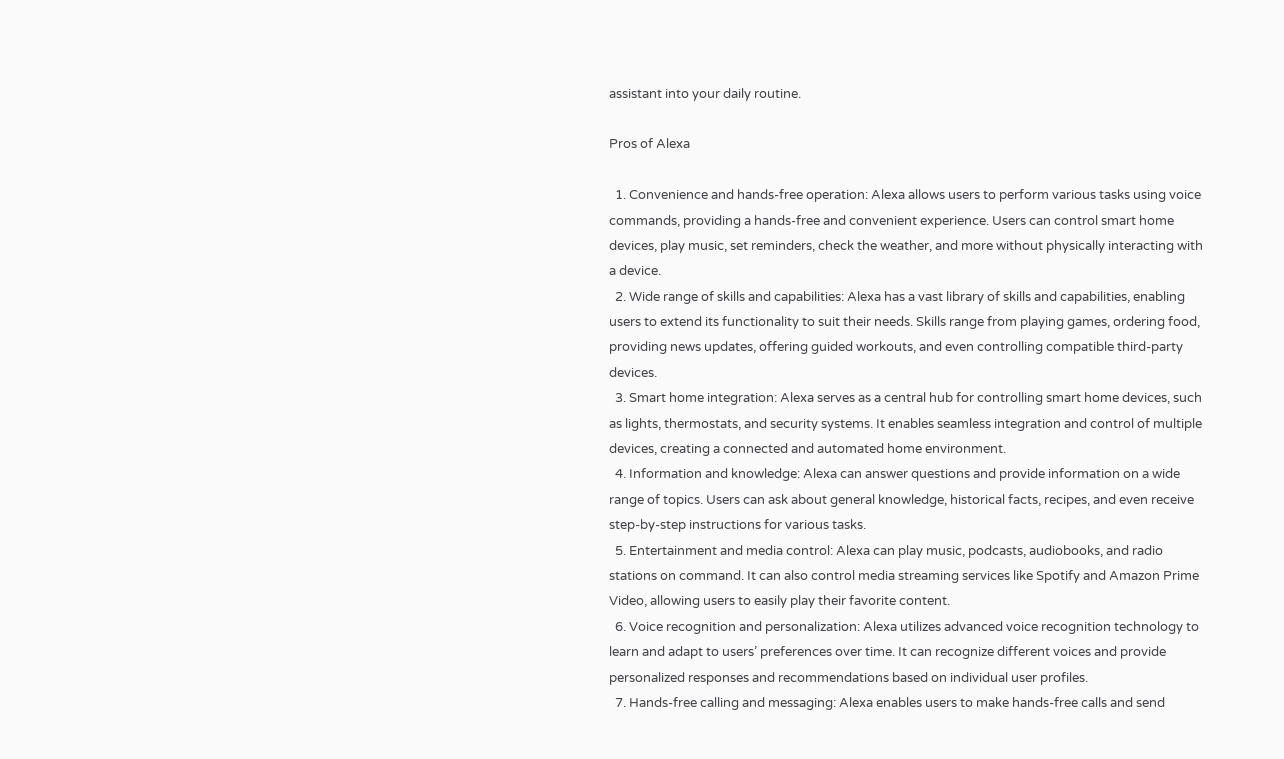assistant into your daily routine.

Pros of Alexa

  1. Convenience and hands-free operation: Alexa allows users to perform various tasks using voice commands, providing a hands-free and convenient experience. Users can control smart home devices, play music, set reminders, check the weather, and more without physically interacting with a device.
  2. Wide range of skills and capabilities: Alexa has a vast library of skills and capabilities, enabling users to extend its functionality to suit their needs. Skills range from playing games, ordering food, providing news updates, offering guided workouts, and even controlling compatible third-party devices.
  3. Smart home integration: Alexa serves as a central hub for controlling smart home devices, such as lights, thermostats, and security systems. It enables seamless integration and control of multiple devices, creating a connected and automated home environment.
  4. Information and knowledge: Alexa can answer questions and provide information on a wide range of topics. Users can ask about general knowledge, historical facts, recipes, and even receive step-by-step instructions for various tasks.
  5. Entertainment and media control: Alexa can play music, podcasts, audiobooks, and radio stations on command. It can also control media streaming services like Spotify and Amazon Prime Video, allowing users to easily play their favorite content.
  6. Voice recognition and personalization: Alexa utilizes advanced voice recognition technology to learn and adapt to users’ preferences over time. It can recognize different voices and provide personalized responses and recommendations based on individual user profiles.
  7. Hands-free calling and messaging: Alexa enables users to make hands-free calls and send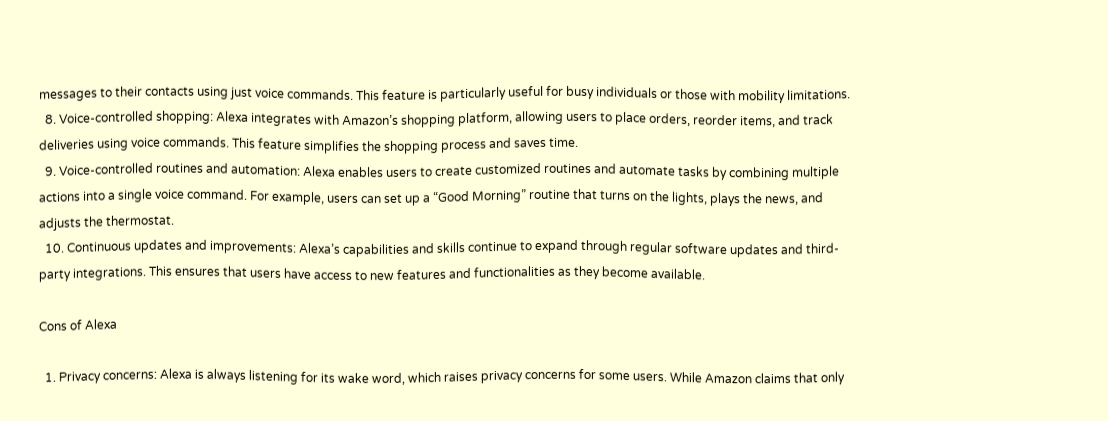messages to their contacts using just voice commands. This feature is particularly useful for busy individuals or those with mobility limitations.
  8. Voice-controlled shopping: Alexa integrates with Amazon’s shopping platform, allowing users to place orders, reorder items, and track deliveries using voice commands. This feature simplifies the shopping process and saves time.
  9. Voice-controlled routines and automation: Alexa enables users to create customized routines and automate tasks by combining multiple actions into a single voice command. For example, users can set up a “Good Morning” routine that turns on the lights, plays the news, and adjusts the thermostat.
  10. Continuous updates and improvements: Alexa’s capabilities and skills continue to expand through regular software updates and third-party integrations. This ensures that users have access to new features and functionalities as they become available.

Cons of Alexa

  1. Privacy concerns: Alexa is always listening for its wake word, which raises privacy concerns for some users. While Amazon claims that only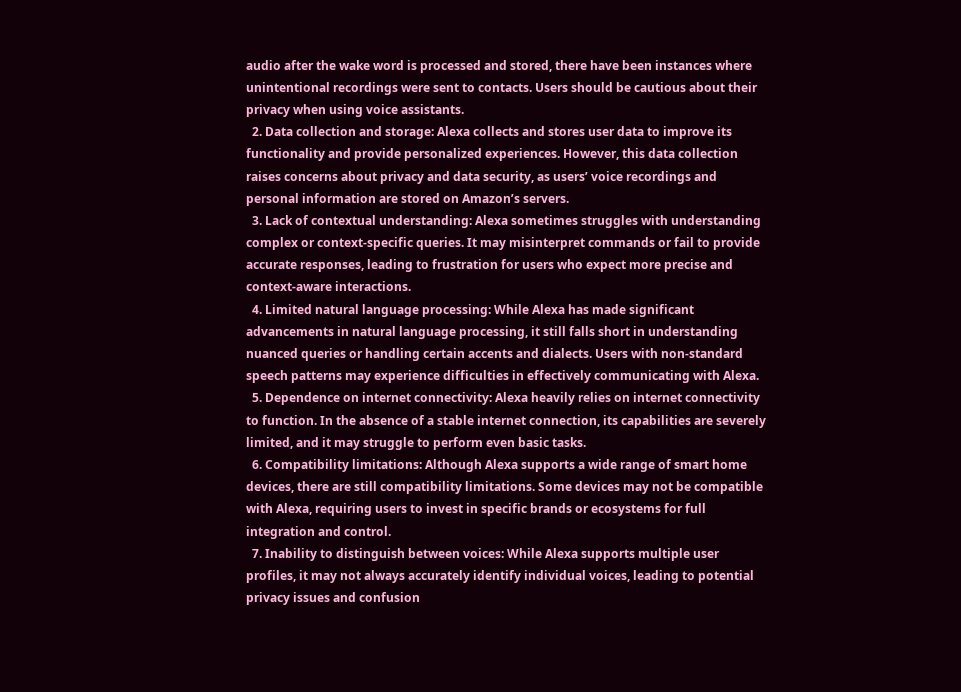audio after the wake word is processed and stored, there have been instances where unintentional recordings were sent to contacts. Users should be cautious about their privacy when using voice assistants.
  2. Data collection and storage: Alexa collects and stores user data to improve its functionality and provide personalized experiences. However, this data collection raises concerns about privacy and data security, as users’ voice recordings and personal information are stored on Amazon’s servers.
  3. Lack of contextual understanding: Alexa sometimes struggles with understanding complex or context-specific queries. It may misinterpret commands or fail to provide accurate responses, leading to frustration for users who expect more precise and context-aware interactions.
  4. Limited natural language processing: While Alexa has made significant advancements in natural language processing, it still falls short in understanding nuanced queries or handling certain accents and dialects. Users with non-standard speech patterns may experience difficulties in effectively communicating with Alexa.
  5. Dependence on internet connectivity: Alexa heavily relies on internet connectivity to function. In the absence of a stable internet connection, its capabilities are severely limited, and it may struggle to perform even basic tasks.
  6. Compatibility limitations: Although Alexa supports a wide range of smart home devices, there are still compatibility limitations. Some devices may not be compatible with Alexa, requiring users to invest in specific brands or ecosystems for full integration and control.
  7. Inability to distinguish between voices: While Alexa supports multiple user profiles, it may not always accurately identify individual voices, leading to potential privacy issues and confusion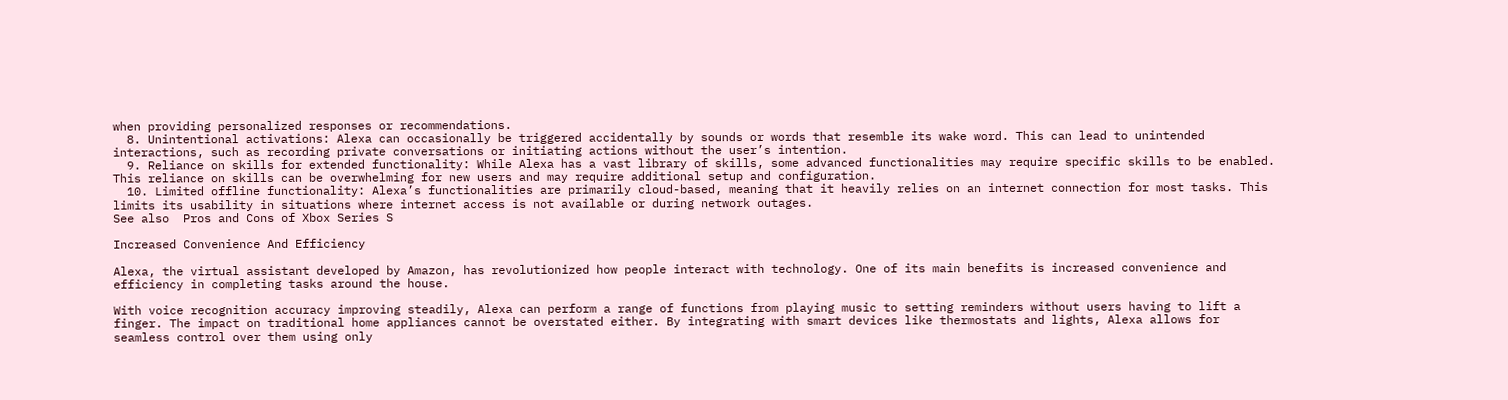when providing personalized responses or recommendations.
  8. Unintentional activations: Alexa can occasionally be triggered accidentally by sounds or words that resemble its wake word. This can lead to unintended interactions, such as recording private conversations or initiating actions without the user’s intention.
  9. Reliance on skills for extended functionality: While Alexa has a vast library of skills, some advanced functionalities may require specific skills to be enabled. This reliance on skills can be overwhelming for new users and may require additional setup and configuration.
  10. Limited offline functionality: Alexa’s functionalities are primarily cloud-based, meaning that it heavily relies on an internet connection for most tasks. This limits its usability in situations where internet access is not available or during network outages.
See also  Pros and Cons of Xbox Series S

Increased Convenience And Efficiency

Alexa, the virtual assistant developed by Amazon, has revolutionized how people interact with technology. One of its main benefits is increased convenience and efficiency in completing tasks around the house.

With voice recognition accuracy improving steadily, Alexa can perform a range of functions from playing music to setting reminders without users having to lift a finger. The impact on traditional home appliances cannot be overstated either. By integrating with smart devices like thermostats and lights, Alexa allows for seamless control over them using only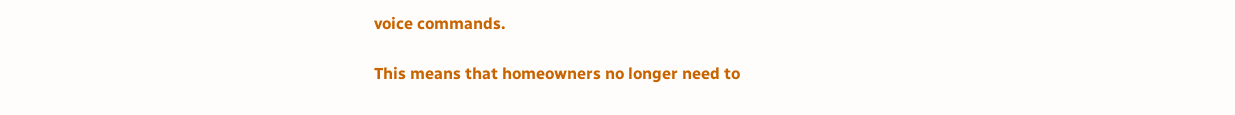voice commands.

This means that homeowners no longer need to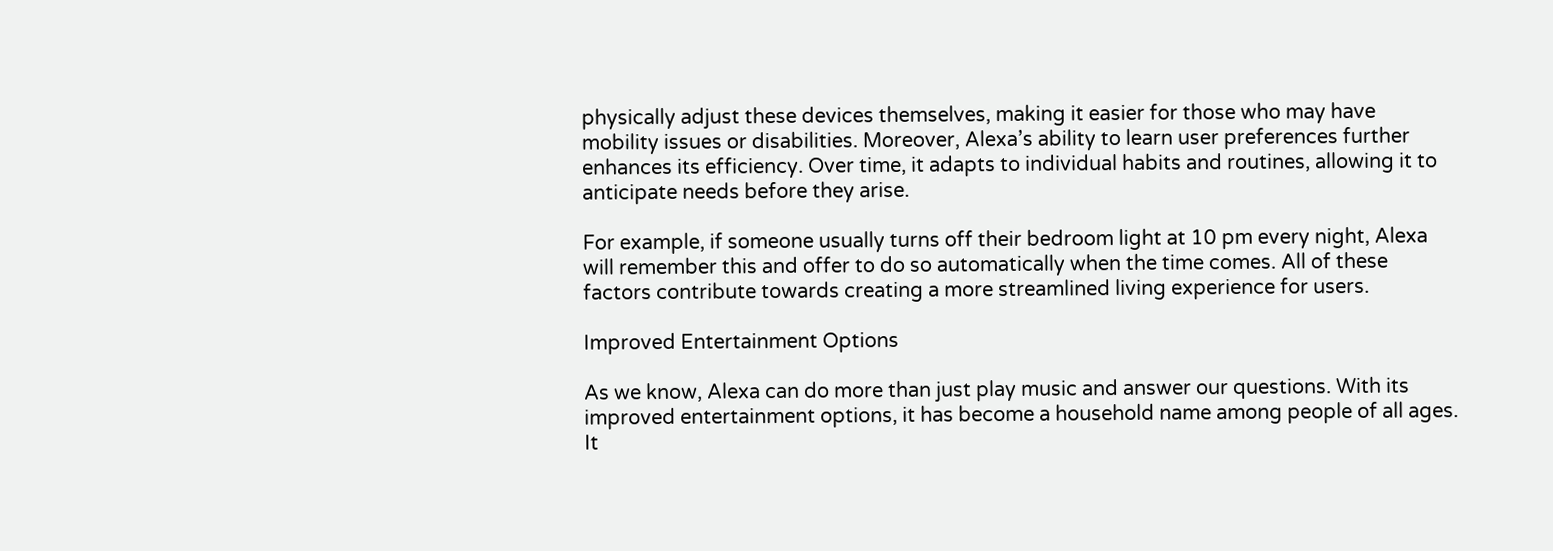physically adjust these devices themselves, making it easier for those who may have mobility issues or disabilities. Moreover, Alexa’s ability to learn user preferences further enhances its efficiency. Over time, it adapts to individual habits and routines, allowing it to anticipate needs before they arise.

For example, if someone usually turns off their bedroom light at 10 pm every night, Alexa will remember this and offer to do so automatically when the time comes. All of these factors contribute towards creating a more streamlined living experience for users.

Improved Entertainment Options

As we know, Alexa can do more than just play music and answer our questions. With its improved entertainment options, it has become a household name among people of all ages. It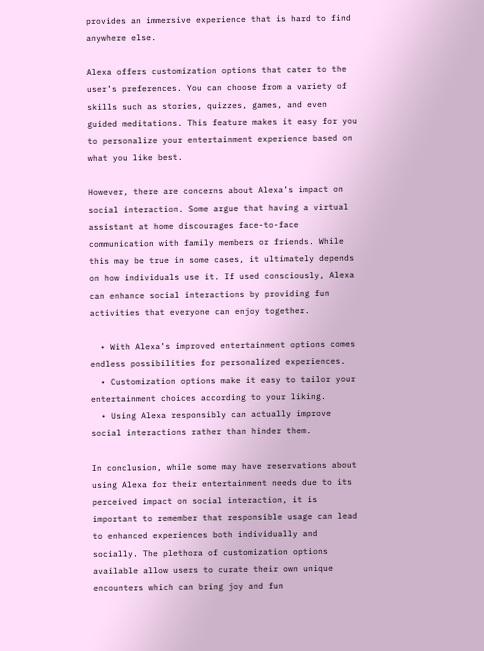provides an immersive experience that is hard to find anywhere else.

Alexa offers customization options that cater to the user’s preferences. You can choose from a variety of skills such as stories, quizzes, games, and even guided meditations. This feature makes it easy for you to personalize your entertainment experience based on what you like best.

However, there are concerns about Alexa’s impact on social interaction. Some argue that having a virtual assistant at home discourages face-to-face communication with family members or friends. While this may be true in some cases, it ultimately depends on how individuals use it. If used consciously, Alexa can enhance social interactions by providing fun activities that everyone can enjoy together.

  • With Alexa’s improved entertainment options comes endless possibilities for personalized experiences.
  • Customization options make it easy to tailor your entertainment choices according to your liking.
  • Using Alexa responsibly can actually improve social interactions rather than hinder them.

In conclusion, while some may have reservations about using Alexa for their entertainment needs due to its perceived impact on social interaction, it is important to remember that responsible usage can lead to enhanced experiences both individually and socially. The plethora of customization options available allow users to curate their own unique encounters which can bring joy and fun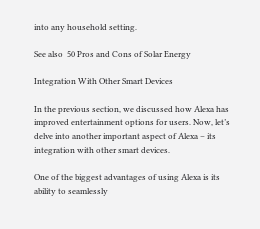into any household setting.

See also  50 Pros and Cons of Solar Energy

Integration With Other Smart Devices

In the previous section, we discussed how Alexa has improved entertainment options for users. Now, let’s delve into another important aspect of Alexa – its integration with other smart devices.

One of the biggest advantages of using Alexa is its ability to seamlessly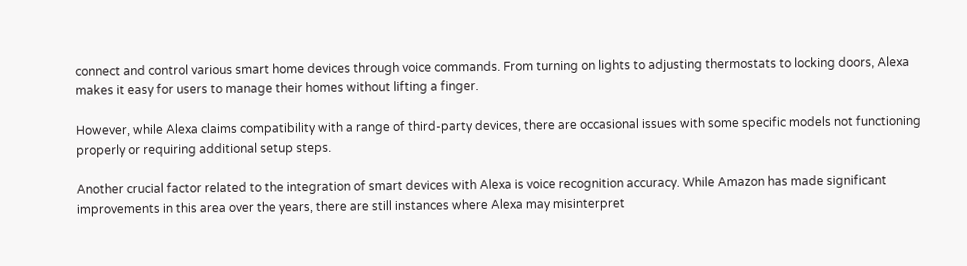connect and control various smart home devices through voice commands. From turning on lights to adjusting thermostats to locking doors, Alexa makes it easy for users to manage their homes without lifting a finger.

However, while Alexa claims compatibility with a range of third-party devices, there are occasional issues with some specific models not functioning properly or requiring additional setup steps.

Another crucial factor related to the integration of smart devices with Alexa is voice recognition accuracy. While Amazon has made significant improvements in this area over the years, there are still instances where Alexa may misinterpret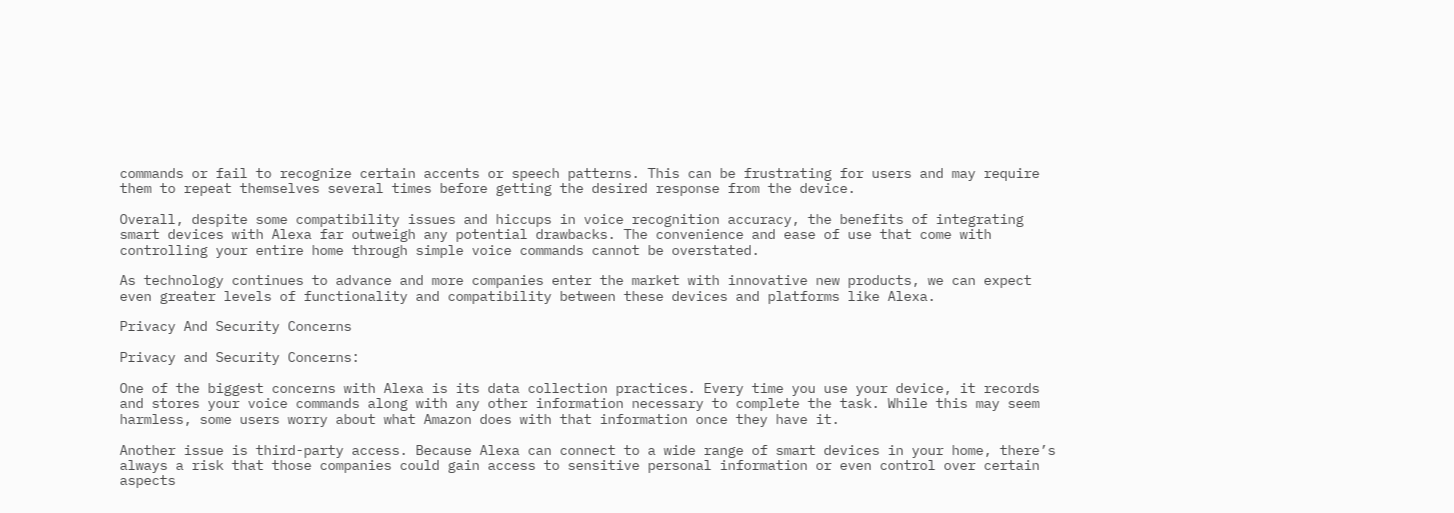commands or fail to recognize certain accents or speech patterns. This can be frustrating for users and may require them to repeat themselves several times before getting the desired response from the device.

Overall, despite some compatibility issues and hiccups in voice recognition accuracy, the benefits of integrating smart devices with Alexa far outweigh any potential drawbacks. The convenience and ease of use that come with controlling your entire home through simple voice commands cannot be overstated.

As technology continues to advance and more companies enter the market with innovative new products, we can expect even greater levels of functionality and compatibility between these devices and platforms like Alexa.

Privacy And Security Concerns

Privacy and Security Concerns:

One of the biggest concerns with Alexa is its data collection practices. Every time you use your device, it records and stores your voice commands along with any other information necessary to complete the task. While this may seem harmless, some users worry about what Amazon does with that information once they have it.

Another issue is third-party access. Because Alexa can connect to a wide range of smart devices in your home, there’s always a risk that those companies could gain access to sensitive personal information or even control over certain aspects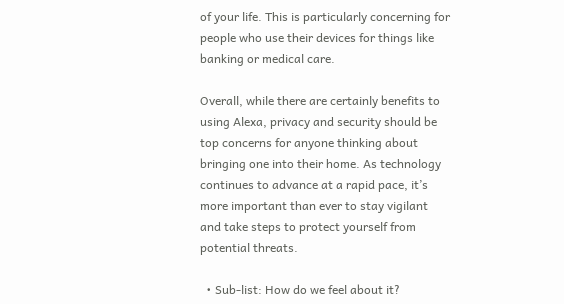of your life. This is particularly concerning for people who use their devices for things like banking or medical care.

Overall, while there are certainly benefits to using Alexa, privacy and security should be top concerns for anyone thinking about bringing one into their home. As technology continues to advance at a rapid pace, it’s more important than ever to stay vigilant and take steps to protect yourself from potential threats.

  • Sub-list: How do we feel about it?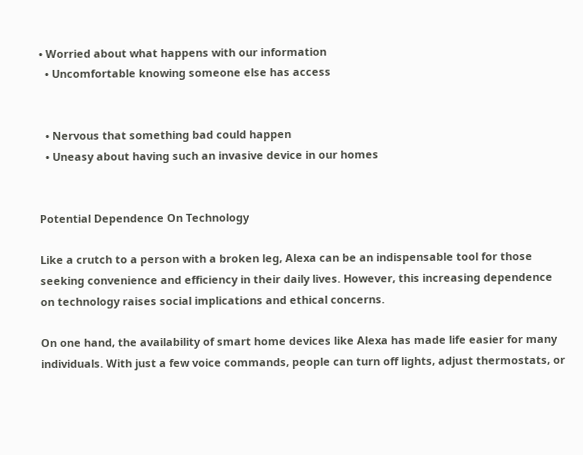• Worried about what happens with our information
  • Uncomfortable knowing someone else has access


  • Nervous that something bad could happen
  • Uneasy about having such an invasive device in our homes


Potential Dependence On Technology

Like a crutch to a person with a broken leg, Alexa can be an indispensable tool for those seeking convenience and efficiency in their daily lives. However, this increasing dependence on technology raises social implications and ethical concerns.

On one hand, the availability of smart home devices like Alexa has made life easier for many individuals. With just a few voice commands, people can turn off lights, adjust thermostats, or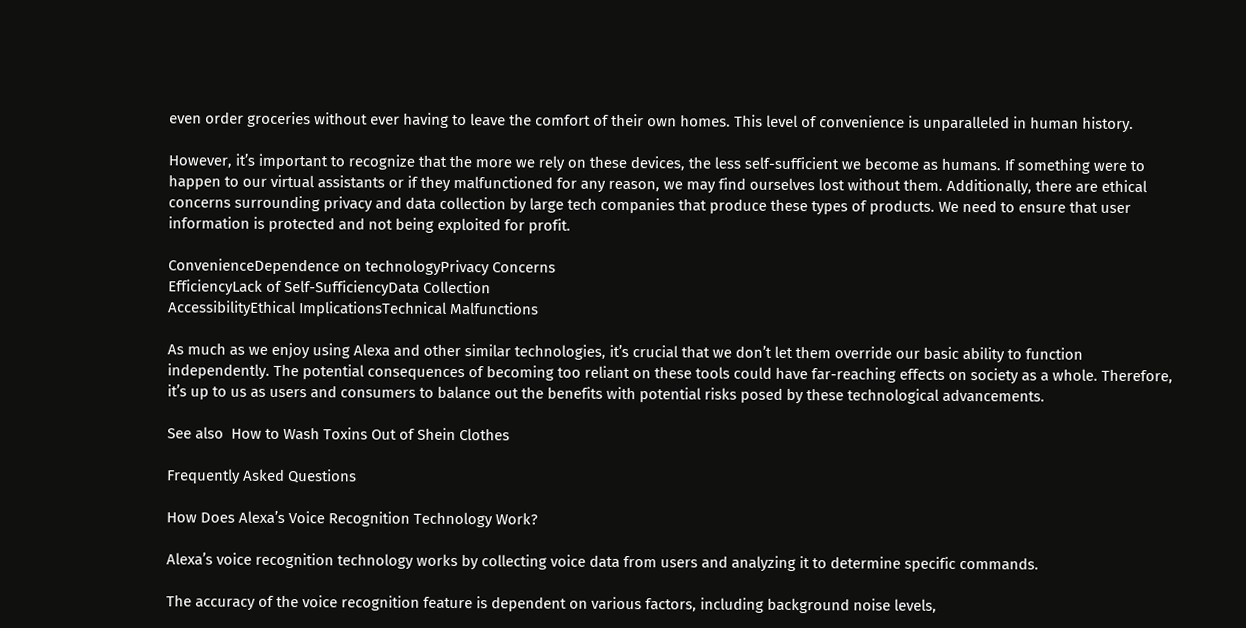even order groceries without ever having to leave the comfort of their own homes. This level of convenience is unparalleled in human history.

However, it’s important to recognize that the more we rely on these devices, the less self-sufficient we become as humans. If something were to happen to our virtual assistants or if they malfunctioned for any reason, we may find ourselves lost without them. Additionally, there are ethical concerns surrounding privacy and data collection by large tech companies that produce these types of products. We need to ensure that user information is protected and not being exploited for profit.

ConvenienceDependence on technologyPrivacy Concerns
EfficiencyLack of Self-SufficiencyData Collection
AccessibilityEthical ImplicationsTechnical Malfunctions

As much as we enjoy using Alexa and other similar technologies, it’s crucial that we don’t let them override our basic ability to function independently. The potential consequences of becoming too reliant on these tools could have far-reaching effects on society as a whole. Therefore, it’s up to us as users and consumers to balance out the benefits with potential risks posed by these technological advancements.

See also  How to Wash Toxins Out of Shein Clothes

Frequently Asked Questions

How Does Alexa’s Voice Recognition Technology Work?

Alexa’s voice recognition technology works by collecting voice data from users and analyzing it to determine specific commands.

The accuracy of the voice recognition feature is dependent on various factors, including background noise levels,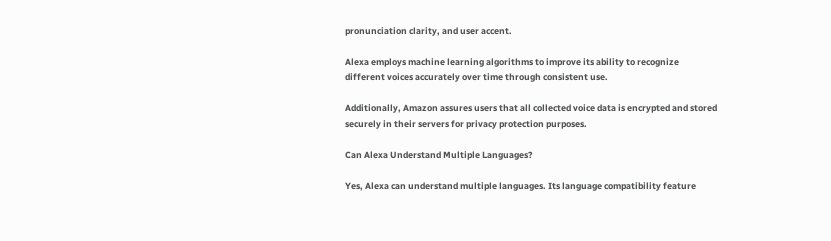pronunciation clarity, and user accent.

Alexa employs machine learning algorithms to improve its ability to recognize different voices accurately over time through consistent use.

Additionally, Amazon assures users that all collected voice data is encrypted and stored securely in their servers for privacy protection purposes.

Can Alexa Understand Multiple Languages?

Yes, Alexa can understand multiple languages. Its language compatibility feature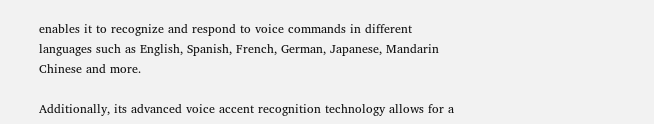enables it to recognize and respond to voice commands in different languages such as English, Spanish, French, German, Japanese, Mandarin Chinese and more.

Additionally, its advanced voice accent recognition technology allows for a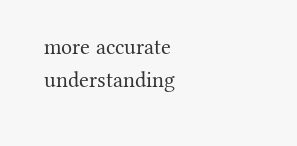more accurate understanding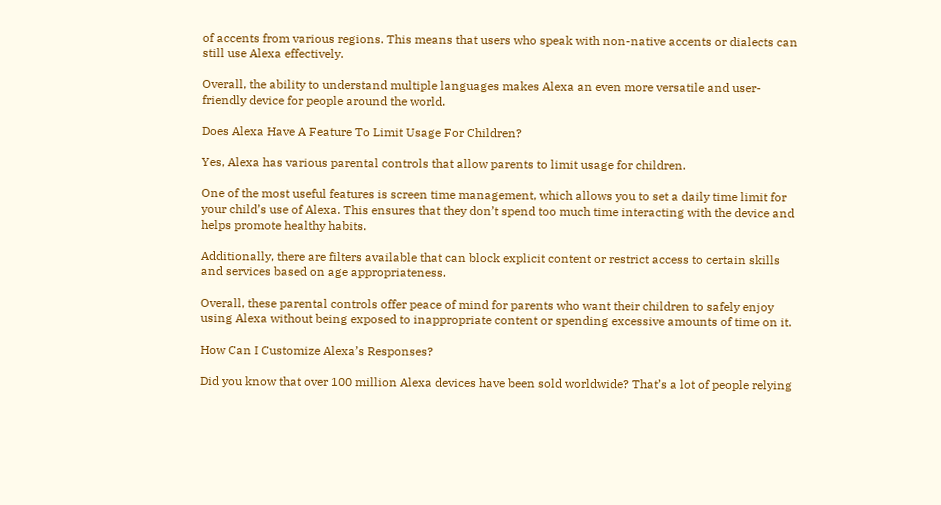of accents from various regions. This means that users who speak with non-native accents or dialects can still use Alexa effectively.

Overall, the ability to understand multiple languages makes Alexa an even more versatile and user-friendly device for people around the world.

Does Alexa Have A Feature To Limit Usage For Children?

Yes, Alexa has various parental controls that allow parents to limit usage for children.

One of the most useful features is screen time management, which allows you to set a daily time limit for your child’s use of Alexa. This ensures that they don’t spend too much time interacting with the device and helps promote healthy habits.

Additionally, there are filters available that can block explicit content or restrict access to certain skills and services based on age appropriateness.

Overall, these parental controls offer peace of mind for parents who want their children to safely enjoy using Alexa without being exposed to inappropriate content or spending excessive amounts of time on it.

How Can I Customize Alexa’s Responses?

Did you know that over 100 million Alexa devices have been sold worldwide? That’s a lot of people relying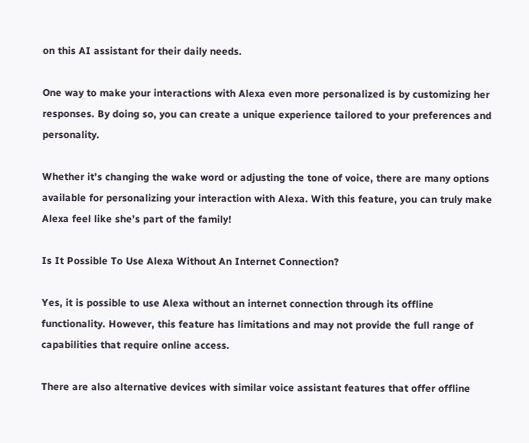on this AI assistant for their daily needs.

One way to make your interactions with Alexa even more personalized is by customizing her responses. By doing so, you can create a unique experience tailored to your preferences and personality.

Whether it’s changing the wake word or adjusting the tone of voice, there are many options available for personalizing your interaction with Alexa. With this feature, you can truly make Alexa feel like she’s part of the family!

Is It Possible To Use Alexa Without An Internet Connection?

Yes, it is possible to use Alexa without an internet connection through its offline functionality. However, this feature has limitations and may not provide the full range of capabilities that require online access.

There are also alternative devices with similar voice assistant features that offer offline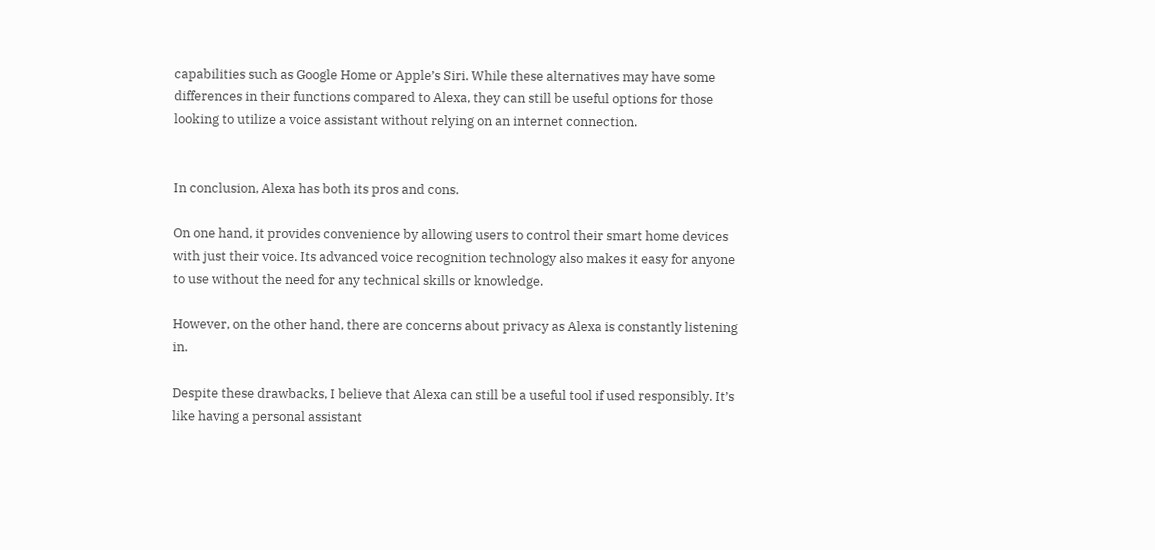capabilities such as Google Home or Apple’s Siri. While these alternatives may have some differences in their functions compared to Alexa, they can still be useful options for those looking to utilize a voice assistant without relying on an internet connection.


In conclusion, Alexa has both its pros and cons.

On one hand, it provides convenience by allowing users to control their smart home devices with just their voice. Its advanced voice recognition technology also makes it easy for anyone to use without the need for any technical skills or knowledge.

However, on the other hand, there are concerns about privacy as Alexa is constantly listening in.

Despite these drawbacks, I believe that Alexa can still be a useful tool if used responsibly. It’s like having a personal assistant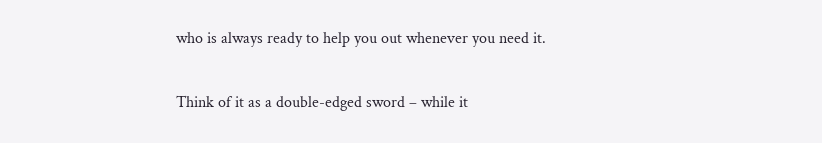who is always ready to help you out whenever you need it.

Think of it as a double-edged sword – while it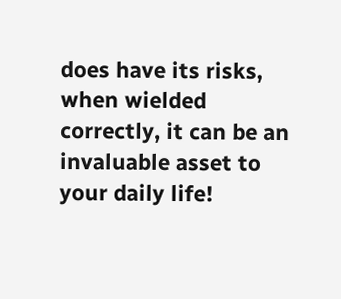does have its risks, when wielded correctly, it can be an invaluable asset to your daily life!